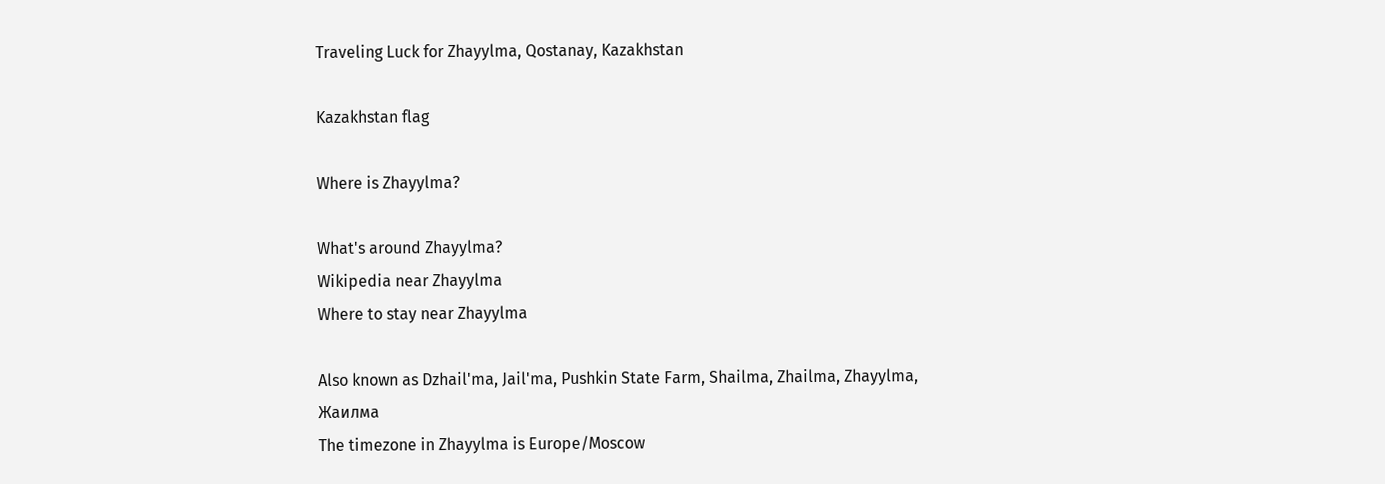Traveling Luck for Zhayylma, Qostanay, Kazakhstan

Kazakhstan flag

Where is Zhayylma?

What's around Zhayylma?
Wikipedia near Zhayylma
Where to stay near Zhayylma

Also known as Dzhail'ma, Jail'ma, Pushkin State Farm, Shailma, Zhailma, Zhayylma, Жаилма
The timezone in Zhayylma is Europe/Moscow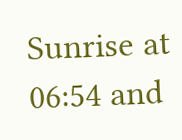Sunrise at 06:54 and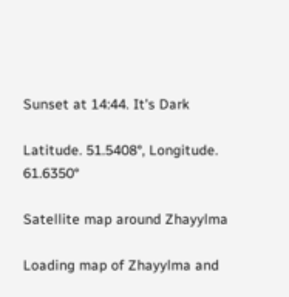Sunset at 14:44. It's Dark

Latitude. 51.5408°, Longitude. 61.6350°

Satellite map around Zhayylma

Loading map of Zhayylma and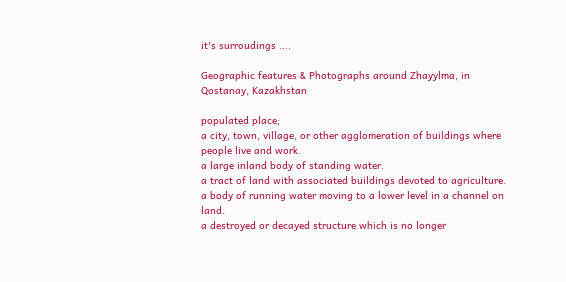it's surroudings ....

Geographic features & Photographs around Zhayylma, in Qostanay, Kazakhstan

populated place;
a city, town, village, or other agglomeration of buildings where people live and work.
a large inland body of standing water.
a tract of land with associated buildings devoted to agriculture.
a body of running water moving to a lower level in a channel on land.
a destroyed or decayed structure which is no longer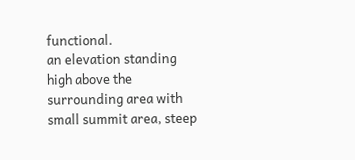functional.
an elevation standing high above the surrounding area with small summit area, steep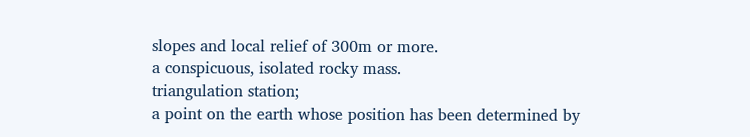slopes and local relief of 300m or more.
a conspicuous, isolated rocky mass.
triangulation station;
a point on the earth whose position has been determined by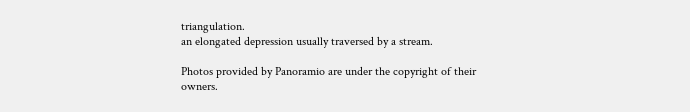triangulation.
an elongated depression usually traversed by a stream.

Photos provided by Panoramio are under the copyright of their owners.